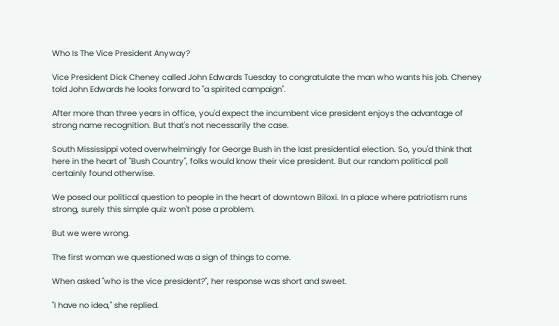Who Is The Vice President Anyway?

Vice President Dick Cheney called John Edwards Tuesday to congratulate the man who wants his job. Cheney told John Edwards he looks forward to "a spirited campaign".

After more than three years in office, you'd expect the incumbent vice president enjoys the advantage of strong name recognition. But that's not necessarily the case.

South Mississippi voted overwhelmingly for George Bush in the last presidential election. So, you'd think that here in the heart of "Bush Country", folks would know their vice president. But our random political poll certainly found otherwise.

We posed our political question to people in the heart of downtown Biloxi. In a place where patriotism runs strong, surely this simple quiz won't pose a problem.

But we were wrong.

The first woman we questioned was a sign of things to come.

When asked "who is the vice president?", her response was short and sweet.

"I have no idea," she replied.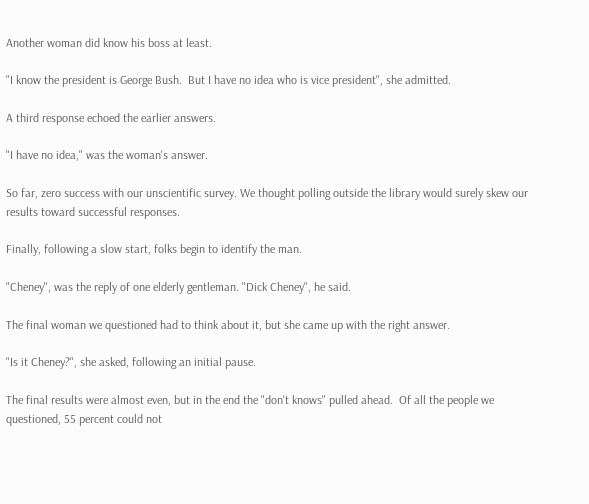Another woman did know his boss at least.

"I know the president is George Bush.  But I have no idea who is vice president", she admitted.

A third response echoed the earlier answers.

"I have no idea," was the woman's answer.

So far, zero success with our unscientific survey. We thought polling outside the library would surely skew our results toward successful responses.

Finally, following a slow start, folks begin to identify the man.

"Cheney", was the reply of one elderly gentleman. "Dick Cheney", he said.

The final woman we questioned had to think about it, but she came up with the right answer.

"Is it Cheney?", she asked, following an initial pause.

The final results were almost even, but in the end the "don't knows" pulled ahead.  Of all the people we questioned, 55 percent could not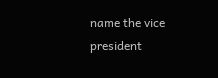name the vice president